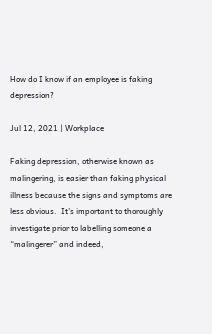How do I know if an employee is faking depression?

Jul 12, 2021 | Workplace

Faking depression, otherwise known as malingering, is easier than faking physical illness because the signs and symptoms are less obvious.  It’s important to thoroughly investigate prior to labelling someone a “malingerer” and indeed,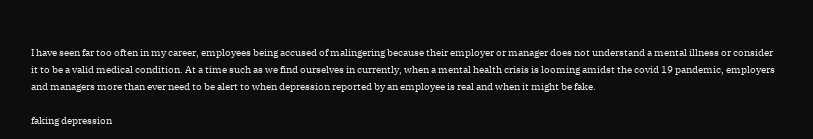I have seen far too often in my career, employees being accused of malingering because their employer or manager does not understand a mental illness or consider it to be a valid medical condition. At a time such as we find ourselves in currently, when a mental health crisis is looming amidst the covid 19 pandemic, employers and managers more than ever need to be alert to when depression reported by an employee is real and when it might be fake.

faking depression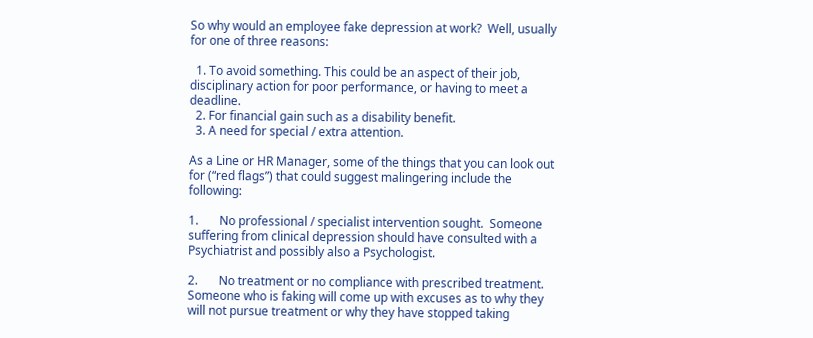So why would an employee fake depression at work?  Well, usually for one of three reasons:

  1. To avoid something. This could be an aspect of their job, disciplinary action for poor performance, or having to meet a deadline.
  2. For financial gain such as a disability benefit.
  3. A need for special / extra attention.

As a Line or HR Manager, some of the things that you can look out for (“red flags”) that could suggest malingering include the following:

1.       No professional / specialist intervention sought.  Someone suffering from clinical depression should have consulted with a Psychiatrist and possibly also a Psychologist.

2.       No treatment or no compliance with prescribed treatment.  Someone who is faking will come up with excuses as to why they will not pursue treatment or why they have stopped taking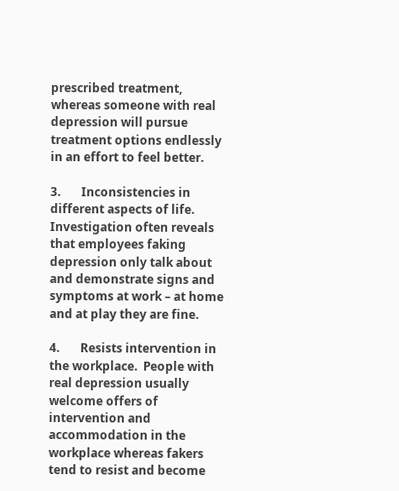prescribed treatment, whereas someone with real depression will pursue treatment options endlessly in an effort to feel better.

3.       Inconsistencies in different aspects of life.  Investigation often reveals that employees faking depression only talk about and demonstrate signs and symptoms at work – at home and at play they are fine.

4.       Resists intervention in the workplace.  People with real depression usually welcome offers of intervention and accommodation in the workplace whereas fakers tend to resist and become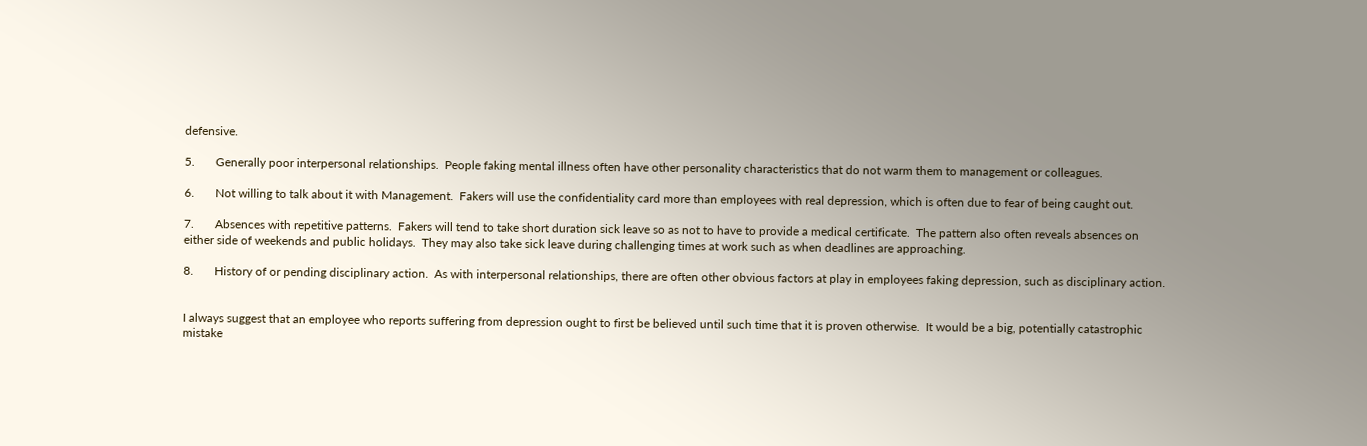defensive.

5.       Generally poor interpersonal relationships.  People faking mental illness often have other personality characteristics that do not warm them to management or colleagues.

6.       Not willing to talk about it with Management.  Fakers will use the confidentiality card more than employees with real depression, which is often due to fear of being caught out.

7.       Absences with repetitive patterns.  Fakers will tend to take short duration sick leave so as not to have to provide a medical certificate.  The pattern also often reveals absences on either side of weekends and public holidays.  They may also take sick leave during challenging times at work such as when deadlines are approaching.

8.       History of or pending disciplinary action.  As with interpersonal relationships, there are often other obvious factors at play in employees faking depression, such as disciplinary action.


I always suggest that an employee who reports suffering from depression ought to first be believed until such time that it is proven otherwise.  It would be a big, potentially catastrophic mistake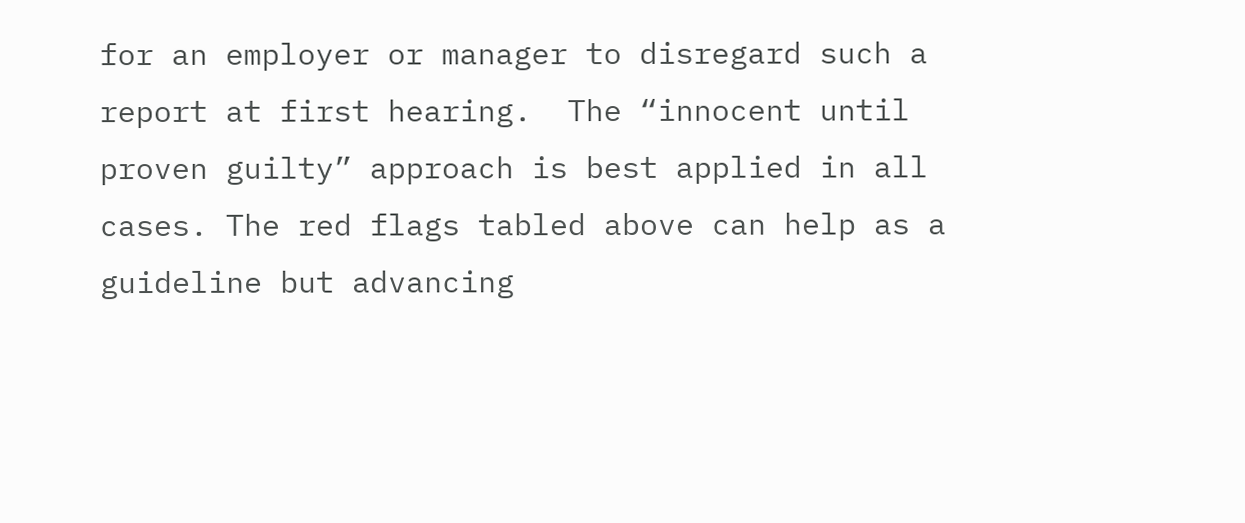for an employer or manager to disregard such a report at first hearing.  The “innocent until proven guilty” approach is best applied in all cases. The red flags tabled above can help as a guideline but advancing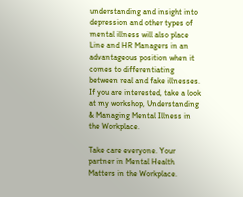understanding and insight into depression and other types of mental illness will also place Line and HR Managers in an advantageous position when it comes to differentiating between real and fake illnesses.  If you are interested, take a look at my workshop, Understanding & Managing Mental Illness in the Workplace.

Take care everyone. Your partner in Mental Health Matters in the Workplace.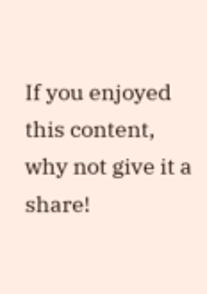If you enjoyed this content, why not give it a share!